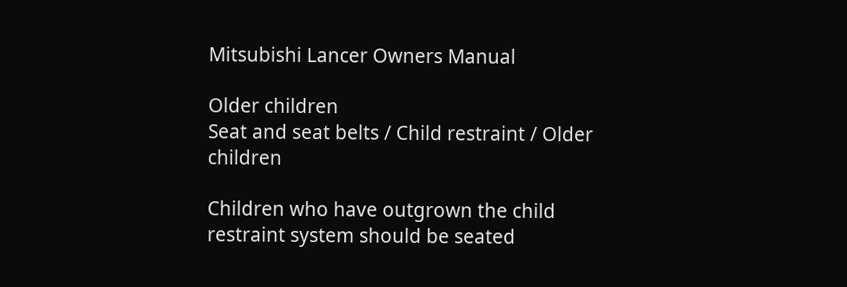Mitsubishi Lancer Owners Manual

Older children
Seat and seat belts / Child restraint / Older children

Children who have outgrown the child restraint system should be seated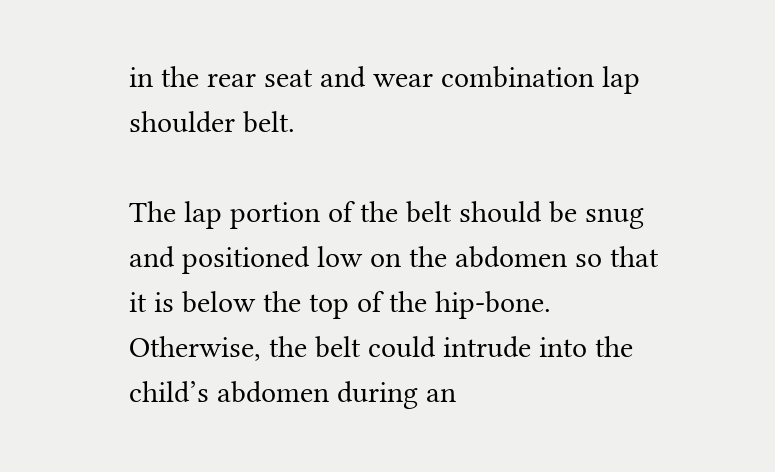in the rear seat and wear combination lap shoulder belt.

The lap portion of the belt should be snug and positioned low on the abdomen so that it is below the top of the hip-bone. Otherwise, the belt could intrude into the child’s abdomen during an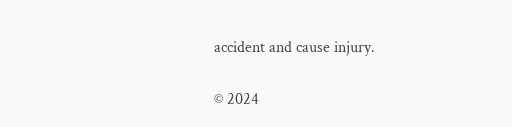accident and cause injury.

© 2024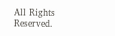All Rights Reserved.